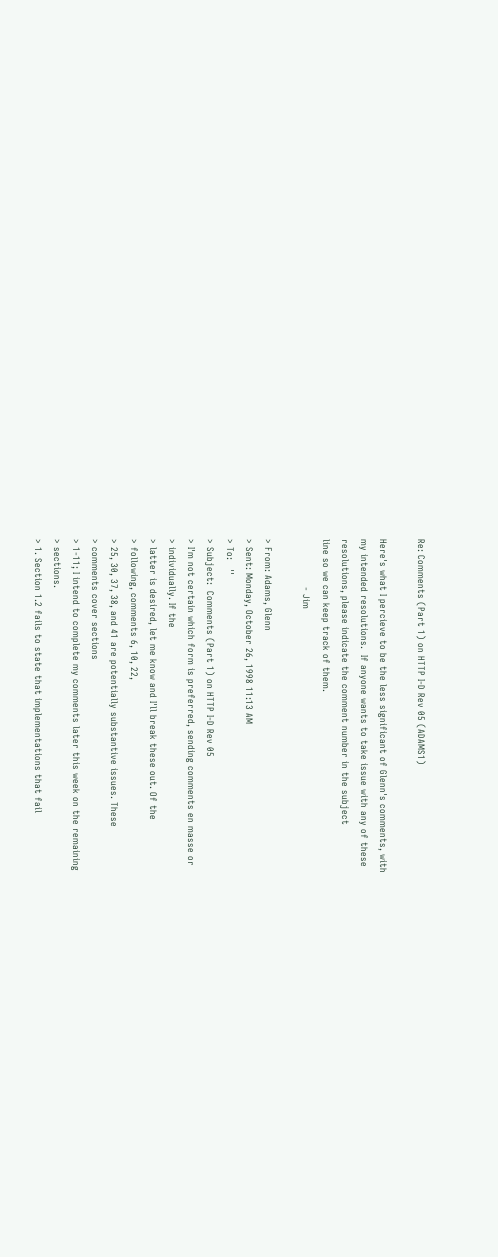Re: Comments (Part 1) on HTTP I-D Rev 05 (ADAMS1)

Here's what I percieve to be the less significant of Glenn's comments, with
my intended resolutions.  If anyone wants to take issue with any of these
resolutions, please indicate the comment number in the subject
line so we can keep track of them.
                - Jim

> From: Adams, Glenn
> Sent: Monday, October 26, 1998 11:13 AM
> To:   ''
> Subject:  Comments (Part 1) on HTTP I-D Rev 05
> I'm not certain which form is preferred, sending comments en masse or
> individually. If the
> latter is desired, let me know and I'll break these out. Of the
> following, comments 6, 10, 22,
> 25, 30, 37, 38, and 41 are potentially substantive issues. These
> comments cover sections
> 1-11; I intend to complete my comments later this week on the remaining
> sections.
> 1. Section 1.2 fails to state that implementations that fail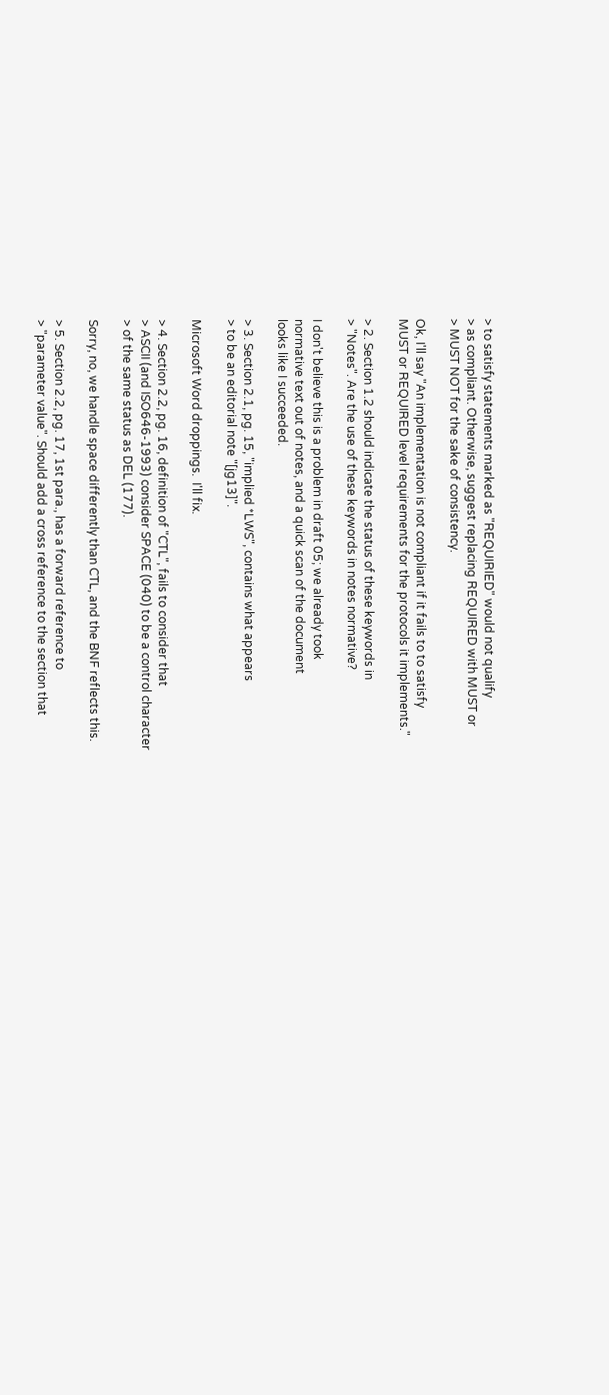> to satisfy statements marked as "REQUIRIED" would not qualify
> as compliant. Otherwise, suggest replacing REQUIRED with MUST or
> MUST NOT for the sake of consistency.

Ok, I'll say "An implementation is not compliant if it fails to to satisfy
MUST or REQUIRED level requirements for the protocols it implements."

> 2. Section 1.2 should indicate the status of these keywords in
> "Notes". Are the use of these keywords in notes normative?

I don't believe this is a problem in draft 05; we already took
normative text out of notes, and a quick scan of the document
looks like I succeeded.

> 3. Section 2.1, pg. 15, "implied *LWS", contains what appears
> to be an editorial note "[jg13]".

Microsoft Word droppings.  I'll fix.

> 4. Section 2.2, pg. 16, definition of "CTL", fails to consider that
> ASCII (and ISO646-1993) consider SPACE (040) to be a control character
> of the same status as DEL (177).

Sorry, no, we handle space differently than CTL, and the BNF reflects this.

> 5. Section 2.2, pg. 17, 1st para., has a forward reference to
> "parameter value". Should add a cross reference to the section that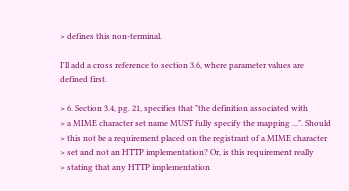> defines this non-terminal.

I'll add a cross reference to section 3.6, where parameter values are
defined first.

> 6. Section 3.4, pg. 21, specifies that "the definition associated with
> a MIME character set name MUST fully specify the mapping ...". Should
> this not be a requirement placed on the registrant of a MIME character
> set and not an HTTP implementation? Or, is this requirement really
> stating that any HTTP implementation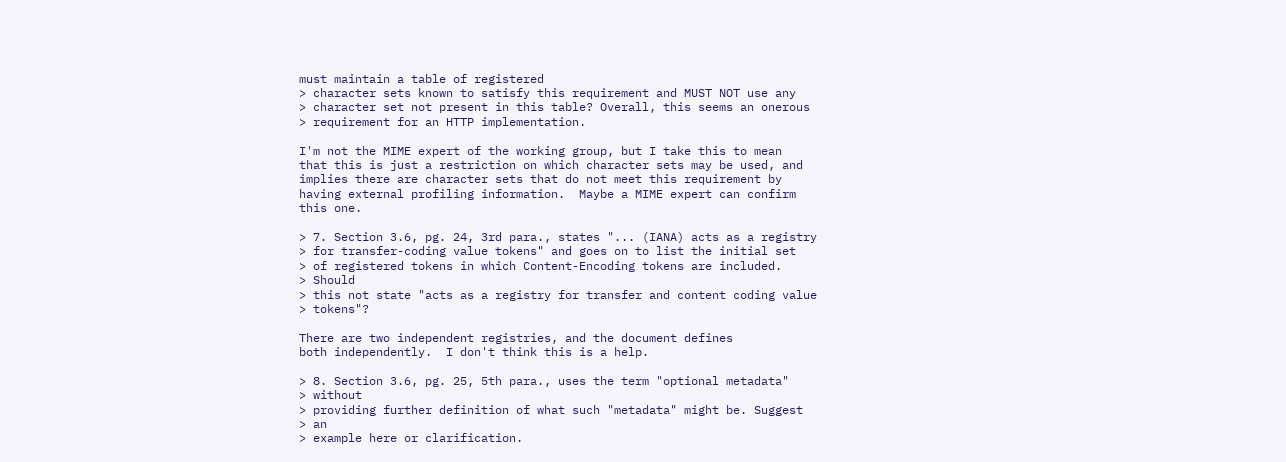must maintain a table of registered
> character sets known to satisfy this requirement and MUST NOT use any
> character set not present in this table? Overall, this seems an onerous
> requirement for an HTTP implementation.

I'm not the MIME expert of the working group, but I take this to mean
that this is just a restriction on which character sets may be used, and
implies there are character sets that do not meet this requirement by
having external profiling information.  Maybe a MIME expert can confirm
this one.

> 7. Section 3.6, pg. 24, 3rd para., states "... (IANA) acts as a registry
> for transfer-coding value tokens" and goes on to list the initial set
> of registered tokens in which Content-Encoding tokens are included.
> Should
> this not state "acts as a registry for transfer and content coding value
> tokens"?

There are two independent registries, and the document defines
both independently.  I don't think this is a help.

> 8. Section 3.6, pg. 25, 5th para., uses the term "optional metadata"
> without
> providing further definition of what such "metadata" might be. Suggest
> an
> example here or clarification.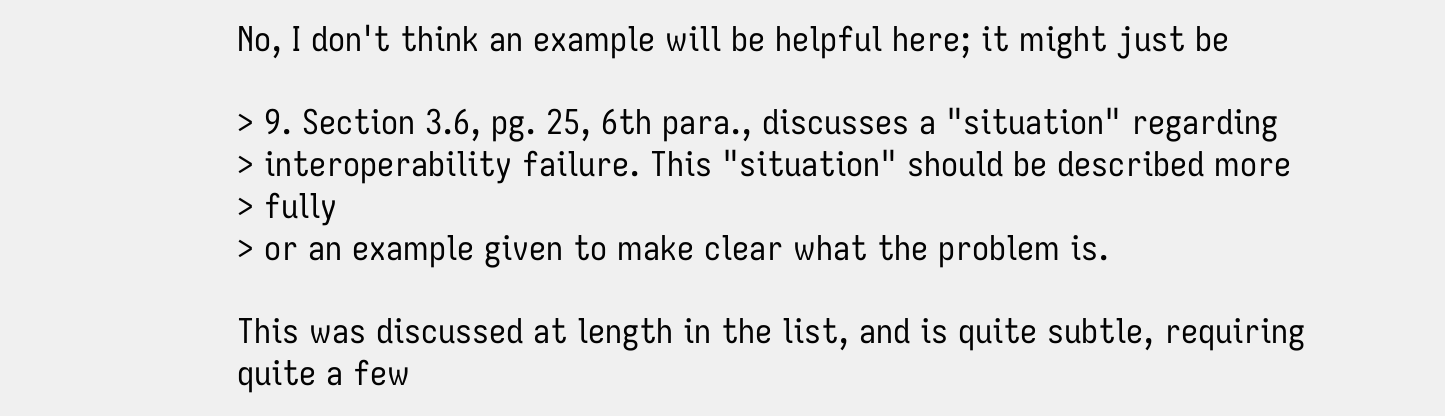No, I don't think an example will be helpful here; it might just be

> 9. Section 3.6, pg. 25, 6th para., discusses a "situation" regarding
> interoperability failure. This "situation" should be described more
> fully
> or an example given to make clear what the problem is.

This was discussed at length in the list, and is quite subtle, requiring
quite a few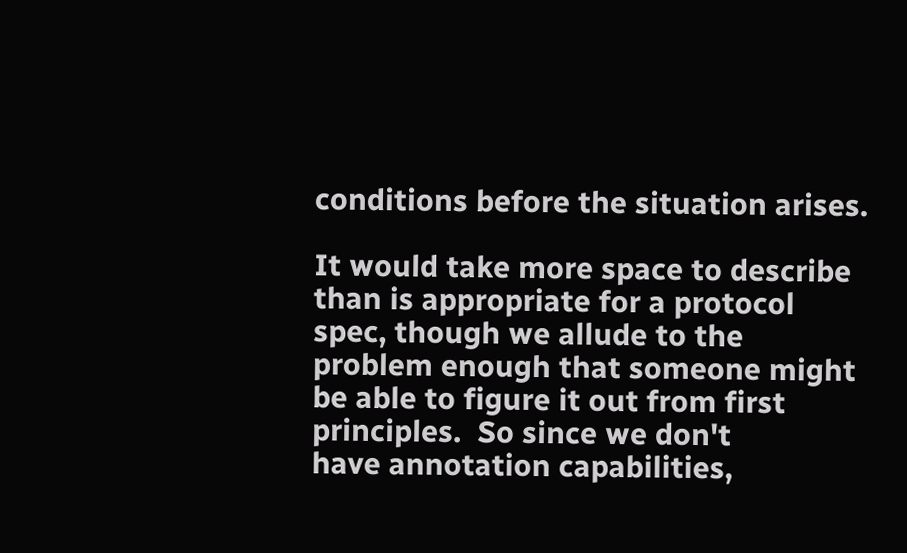conditions before the situation arises.

It would take more space to describe than is appropriate for a protocol
spec, though we allude to the problem enough that someone might
be able to figure it out from first principles.  So since we don't
have annotation capabilities,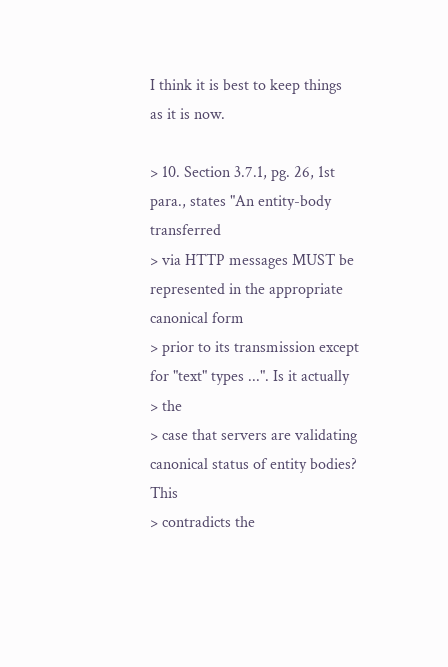I think it is best to keep things
as it is now.

> 10. Section 3.7.1, pg. 26, 1st para., states "An entity-body transferred
> via HTTP messages MUST be represented in the appropriate canonical form
> prior to its transmission except for "text" types ...". Is it actually
> the
> case that servers are validating canonical status of entity bodies? This
> contradicts the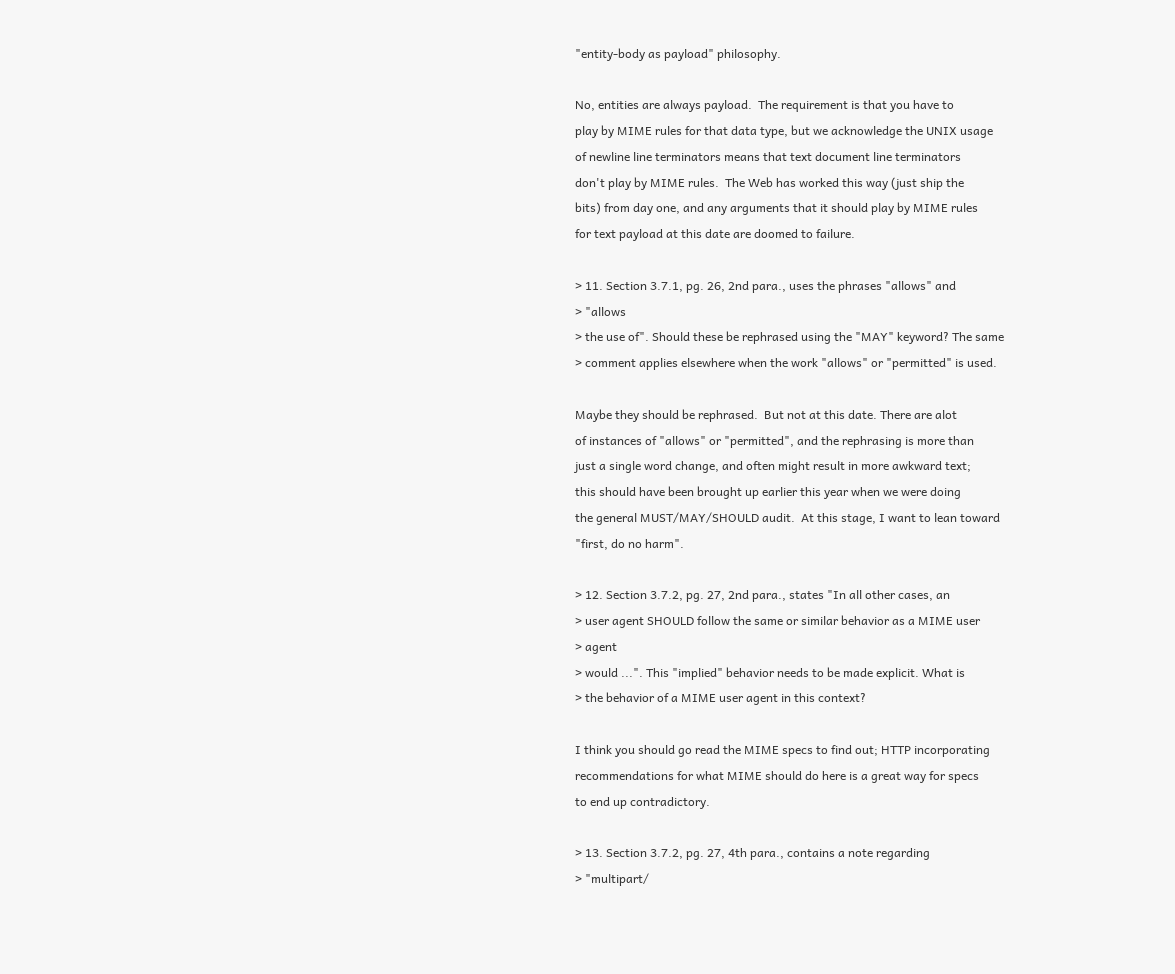"entity-body as payload" philosophy.

No, entities are always payload.  The requirement is that you have to
play by MIME rules for that data type, but we acknowledge the UNIX usage
of newline line terminators means that text document line terminators
don't play by MIME rules.  The Web has worked this way (just ship the
bits) from day one, and any arguments that it should play by MIME rules
for text payload at this date are doomed to failure.

> 11. Section 3.7.1, pg. 26, 2nd para., uses the phrases "allows" and
> "allows
> the use of". Should these be rephrased using the "MAY" keyword? The same
> comment applies elsewhere when the work "allows" or "permitted" is used.

Maybe they should be rephrased.  But not at this date. There are alot
of instances of "allows" or "permitted", and the rephrasing is more than
just a single word change, and often might result in more awkward text;
this should have been brought up earlier this year when we were doing
the general MUST/MAY/SHOULD audit.  At this stage, I want to lean toward
"first, do no harm".

> 12. Section 3.7.2, pg. 27, 2nd para., states "In all other cases, an
> user agent SHOULD follow the same or similar behavior as a MIME user
> agent
> would ...". This "implied" behavior needs to be made explicit. What is
> the behavior of a MIME user agent in this context?

I think you should go read the MIME specs to find out; HTTP incorporating
recommendations for what MIME should do here is a great way for specs
to end up contradictory.

> 13. Section 3.7.2, pg. 27, 4th para., contains a note regarding
> "multipart/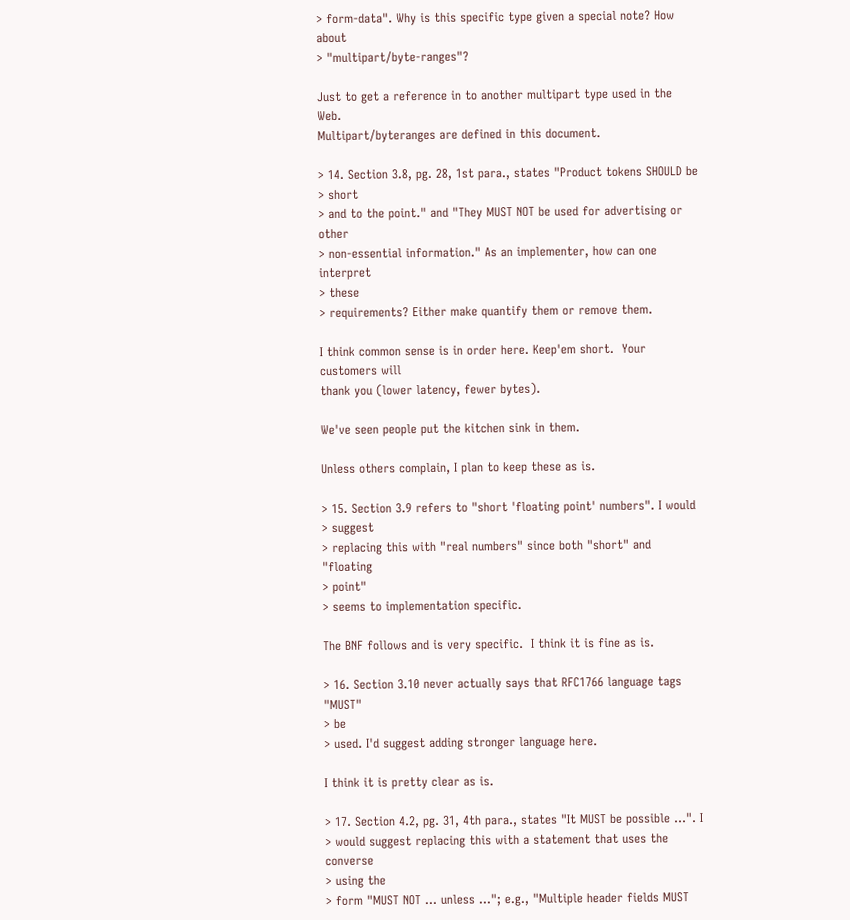> form-data". Why is this specific type given a special note? How about
> "multipart/byte-ranges"?

Just to get a reference in to another multipart type used in the Web.
Multipart/byteranges are defined in this document.

> 14. Section 3.8, pg. 28, 1st para., states "Product tokens SHOULD be
> short
> and to the point." and "They MUST NOT be used for advertising or other
> non-essential information." As an implementer, how can one interpret
> these
> requirements? Either make quantify them or remove them.

I think common sense is in order here. Keep'em short.  Your customers will
thank you (lower latency, fewer bytes).

We've seen people put the kitchen sink in them.

Unless others complain, I plan to keep these as is.

> 15. Section 3.9 refers to "short 'floating point' numbers". I would
> suggest
> replacing this with "real numbers" since both "short" and "floating
> point"
> seems to implementation specific.

The BNF follows and is very specific.  I think it is fine as is.

> 16. Section 3.10 never actually says that RFC1766 language tags "MUST"
> be
> used. I'd suggest adding stronger language here.

I think it is pretty clear as is.

> 17. Section 4.2, pg. 31, 4th para., states "It MUST be possible ...". I
> would suggest replacing this with a statement that uses the converse
> using the
> form "MUST NOT ... unless ..."; e.g., "Multiple header fields MUST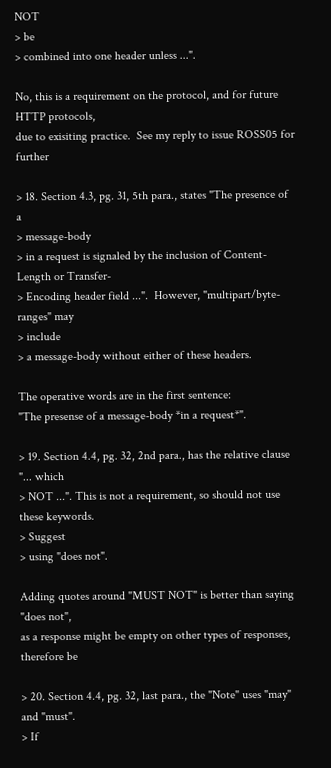NOT
> be
> combined into one header unless ...".

No, this is a requirement on the protocol, and for future HTTP protocols,
due to exisiting practice.  See my reply to issue ROSS05 for further

> 18. Section 4.3, pg. 31, 5th para., states "The presence of a
> message-body
> in a request is signaled by the inclusion of Content-Length or Transfer-
> Encoding header field ...".  However, "multipart/byte-ranges" may
> include
> a message-body without either of these headers.

The operative words are in the first sentence:
"The presense of a message-body *in a request*".

> 19. Section 4.4, pg. 32, 2nd para., has the relative clause "... which
> NOT ...". This is not a requirement, so should not use these keywords.
> Suggest
> using "does not".

Adding quotes around "MUST NOT" is better than saying "does not",
as a response might be empty on other types of responses, therefore be

> 20. Section 4.4, pg. 32, last para., the "Note" uses "may" and "must".
> If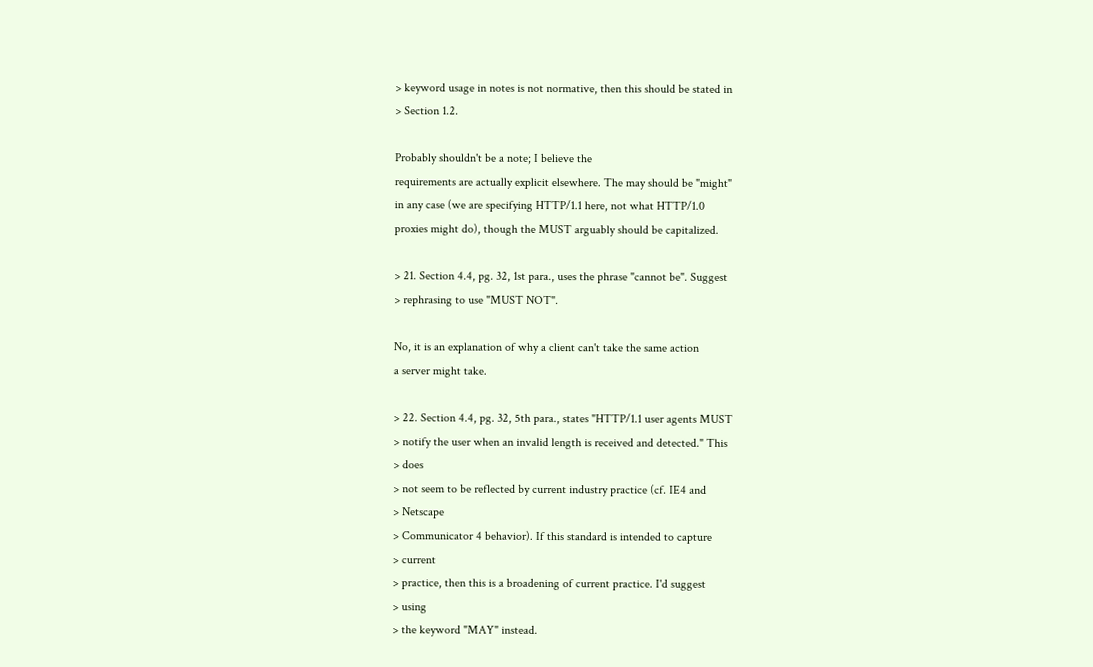> keyword usage in notes is not normative, then this should be stated in
> Section 1.2.

Probably shouldn't be a note; I believe the
requirements are actually explicit elsewhere. The may should be "might"
in any case (we are specifying HTTP/1.1 here, not what HTTP/1.0
proxies might do), though the MUST arguably should be capitalized.

> 21. Section 4.4, pg. 32, 1st para., uses the phrase "cannot be". Suggest
> rephrasing to use "MUST NOT".

No, it is an explanation of why a client can't take the same action
a server might take.

> 22. Section 4.4, pg. 32, 5th para., states "HTTP/1.1 user agents MUST
> notify the user when an invalid length is received and detected." This
> does
> not seem to be reflected by current industry practice (cf. IE4 and
> Netscape
> Communicator 4 behavior). If this standard is intended to capture
> current
> practice, then this is a broadening of current practice. I'd suggest
> using
> the keyword "MAY" instead.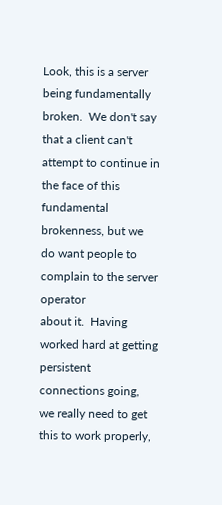Look, this is a server being fundamentally broken.  We don't say
that a client can't attempt to continue in the face of this fundamental
brokenness, but we do want people to complain to the server operator
about it.  Having worked hard at getting persistent connections going,
we really need to get this to work properly,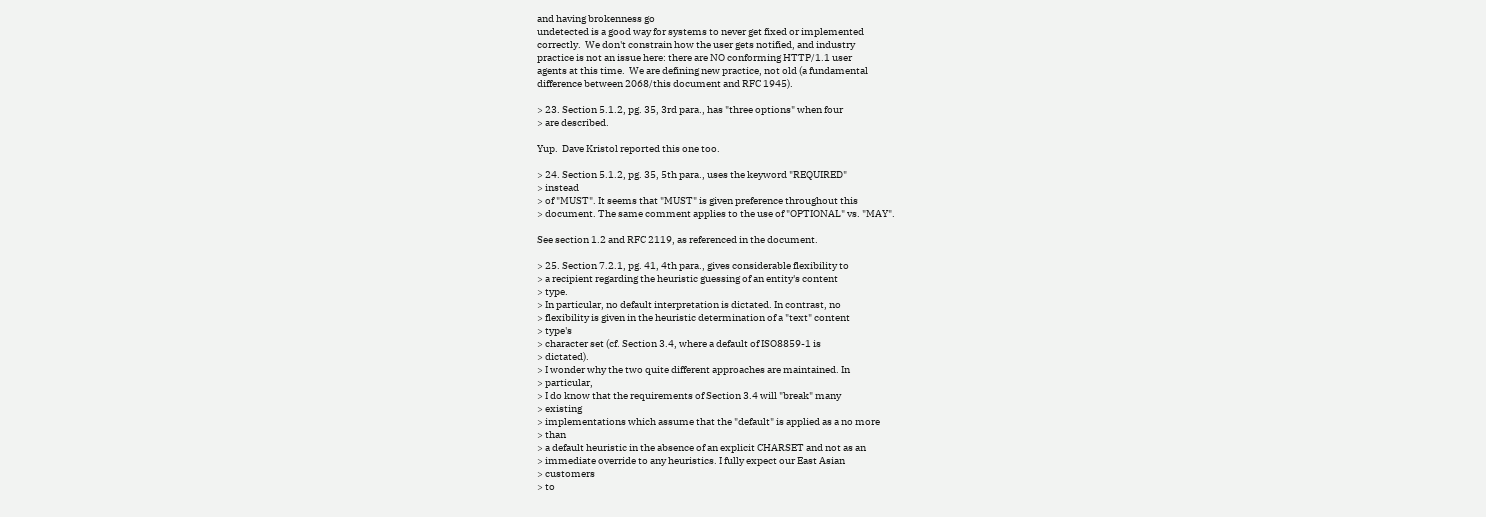and having brokenness go
undetected is a good way for systems to never get fixed or implemented
correctly.  We don't constrain how the user gets notified, and industry
practice is not an issue here: there are NO conforming HTTP/1.1 user
agents at this time.  We are defining new practice, not old (a fundamental
difference between 2068/this document and RFC 1945).

> 23. Section 5.1.2, pg. 35, 3rd para., has "three options" when four
> are described.

Yup.  Dave Kristol reported this one too.

> 24. Section 5.1.2, pg. 35, 5th para., uses the keyword "REQUIRED"
> instead
> of "MUST". It seems that "MUST" is given preference throughout this
> document. The same comment applies to the use of "OPTIONAL" vs. "MAY".

See section 1.2 and RFC 2119, as referenced in the document.

> 25. Section 7.2.1, pg. 41, 4th para., gives considerable flexibility to
> a recipient regarding the heuristic guessing of an entity's content
> type.
> In particular, no default interpretation is dictated. In contrast, no
> flexibility is given in the heuristic determination of a "text" content
> type's
> character set (cf. Section 3.4, where a default of ISO8859-1 is
> dictated).
> I wonder why the two quite different approaches are maintained. In
> particular,
> I do know that the requirements of Section 3.4 will "break" many
> existing
> implementations which assume that the "default" is applied as a no more
> than
> a default heuristic in the absence of an explicit CHARSET and not as an
> immediate override to any heuristics. I fully expect our East Asian
> customers
> to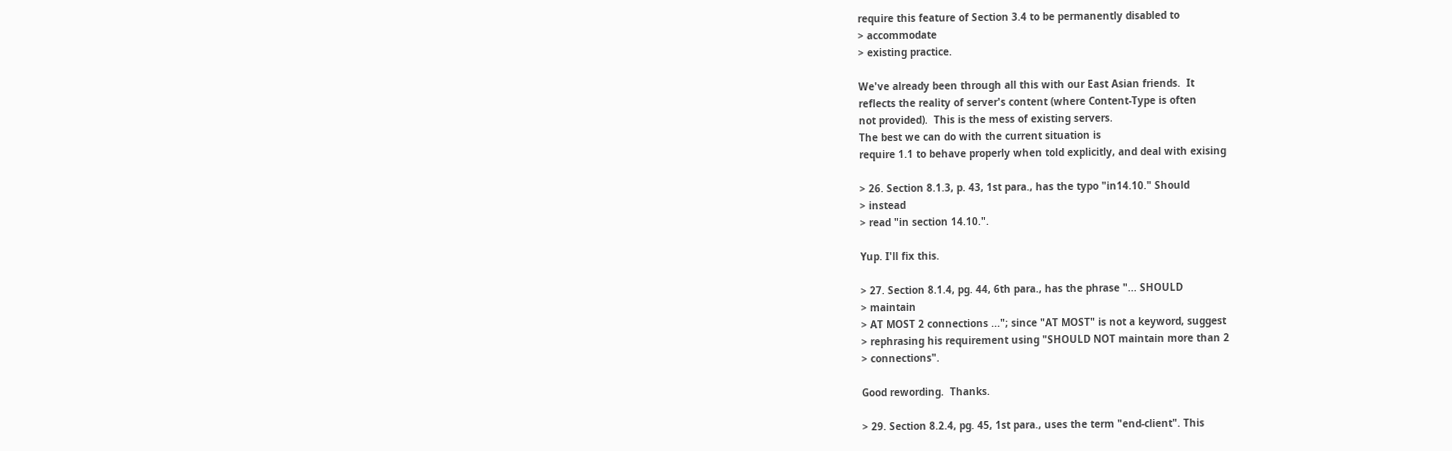require this feature of Section 3.4 to be permanently disabled to
> accommodate
> existing practice.

We've already been through all this with our East Asian friends.  It
reflects the reality of server's content (where Content-Type is often
not provided).  This is the mess of existing servers.
The best we can do with the current situation is
require 1.1 to behave properly when told explicitly, and deal with exising

> 26. Section 8.1.3, p. 43, 1st para., has the typo "in14.10." Should
> instead
> read "in section 14.10.".

Yup. I'll fix this.

> 27. Section 8.1.4, pg. 44, 6th para., has the phrase "... SHOULD
> maintain
> AT MOST 2 connections ..."; since "AT MOST" is not a keyword, suggest
> rephrasing his requirement using "SHOULD NOT maintain more than 2
> connections".

Good rewording.  Thanks.

> 29. Section 8.2.4, pg. 45, 1st para., uses the term "end-client". This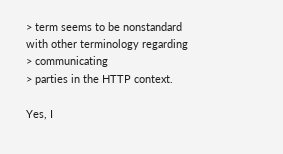> term seems to be nonstandard with other terminology regarding
> communicating
> parties in the HTTP context.

Yes, I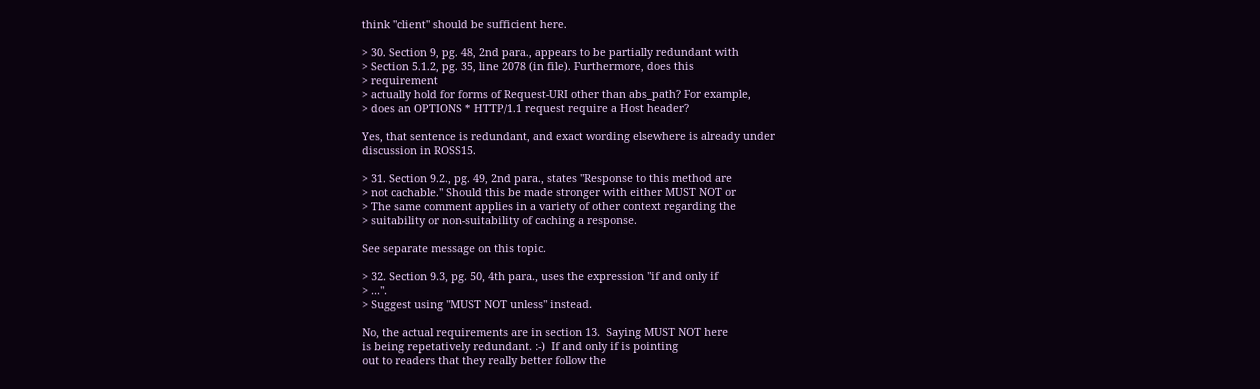think "client" should be sufficient here.

> 30. Section 9, pg. 48, 2nd para., appears to be partially redundant with
> Section 5.1.2, pg. 35, line 2078 (in file). Furthermore, does this
> requirement
> actually hold for forms of Request-URI other than abs_path? For example,
> does an OPTIONS * HTTP/1.1 request require a Host header?

Yes, that sentence is redundant, and exact wording elsewhere is already under
discussion in ROSS15.

> 31. Section 9.2., pg. 49, 2nd para., states "Response to this method are
> not cachable." Should this be made stronger with either MUST NOT or
> The same comment applies in a variety of other context regarding the
> suitability or non-suitability of caching a response.

See separate message on this topic.

> 32. Section 9.3, pg. 50, 4th para., uses the expression "if and only if
> ...".
> Suggest using "MUST NOT unless" instead.

No, the actual requirements are in section 13.  Saying MUST NOT here
is being repetatively redundant. :-)  If and only if is pointing
out to readers that they really better follow the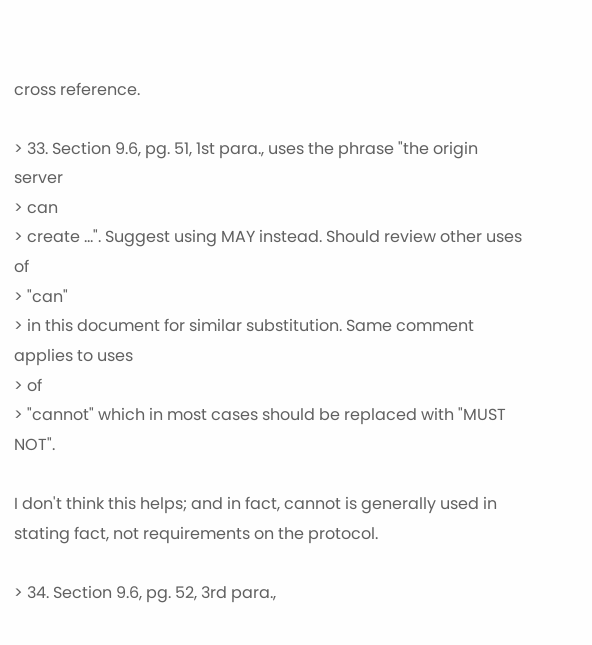cross reference.

> 33. Section 9.6, pg. 51, 1st para., uses the phrase "the origin server
> can
> create ...". Suggest using MAY instead. Should review other uses of
> "can"
> in this document for similar substitution. Same comment applies to uses
> of
> "cannot" which in most cases should be replaced with "MUST NOT".

I don't think this helps; and in fact, cannot is generally used in
stating fact, not requirements on the protocol.

> 34. Section 9.6, pg. 52, 3rd para.,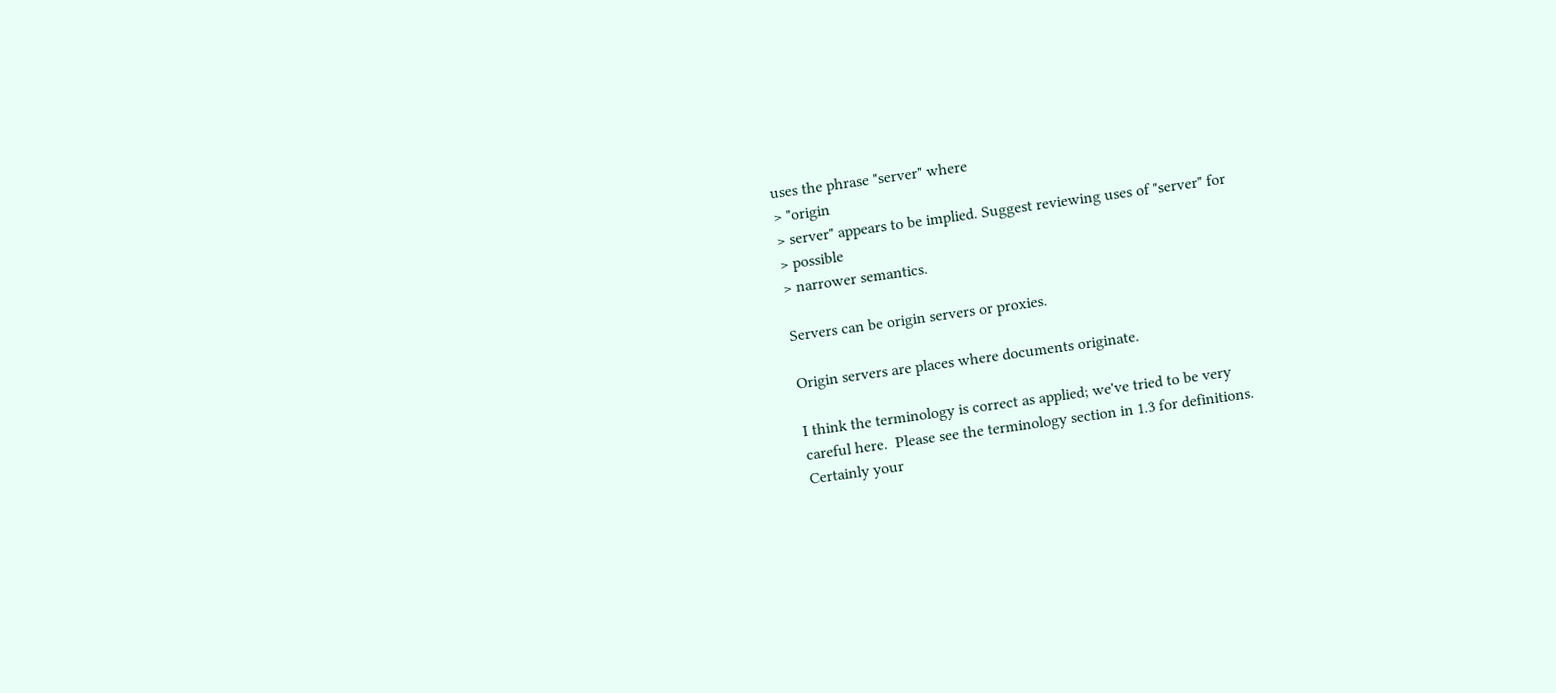uses the phrase "server" where
> "origin
> server" appears to be implied. Suggest reviewing uses of "server" for
> possible
> narrower semantics.

Servers can be origin servers or proxies.

Origin servers are places where documents originate.

I think the terminology is correct as applied; we've tried to be very
careful here.  Please see the terminology section in 1.3 for definitions.
Certainly your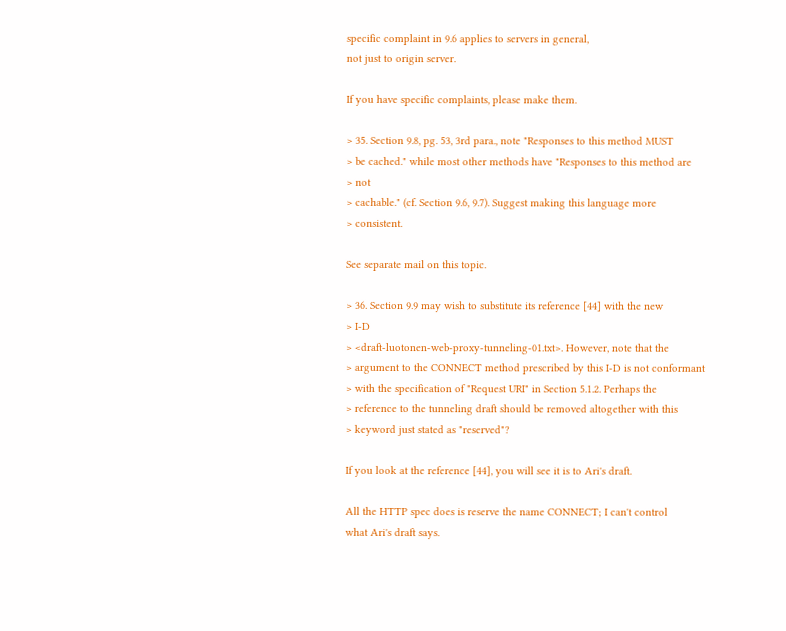specific complaint in 9.6 applies to servers in general,
not just to origin server.

If you have specific complaints, please make them.

> 35. Section 9.8, pg. 53, 3rd para., note "Responses to this method MUST
> be cached." while most other methods have "Responses to this method are
> not
> cachable." (cf. Section 9.6, 9.7). Suggest making this language more
> consistent.

See separate mail on this topic.

> 36. Section 9.9 may wish to substitute its reference [44] with the new
> I-D
> <draft-luotonen-web-proxy-tunneling-01.txt>. However, note that the
> argument to the CONNECT method prescribed by this I-D is not conformant
> with the specification of "Request URI" in Section 5.1.2. Perhaps the
> reference to the tunneling draft should be removed altogether with this
> keyword just stated as "reserved"?

If you look at the reference [44], you will see it is to Ari's draft.

All the HTTP spec does is reserve the name CONNECT; I can't control
what Ari's draft says.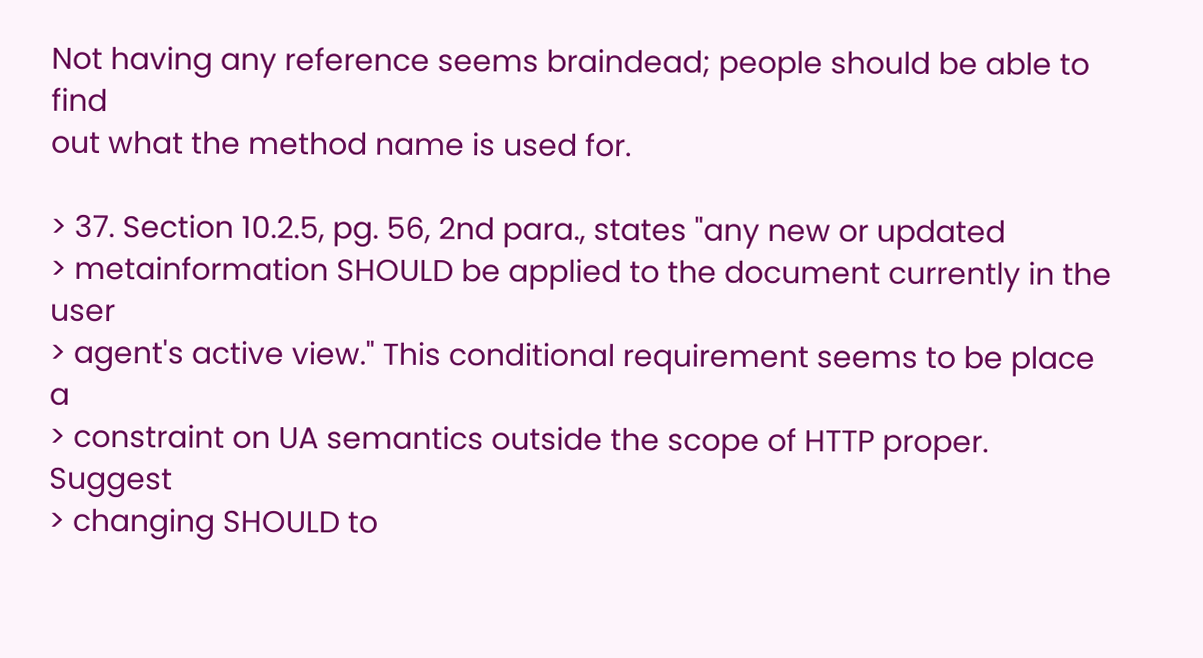Not having any reference seems braindead; people should be able to find
out what the method name is used for.

> 37. Section 10.2.5, pg. 56, 2nd para., states "any new or updated
> metainformation SHOULD be applied to the document currently in the user
> agent's active view." This conditional requirement seems to be place a
> constraint on UA semantics outside the scope of HTTP proper. Suggest
> changing SHOULD to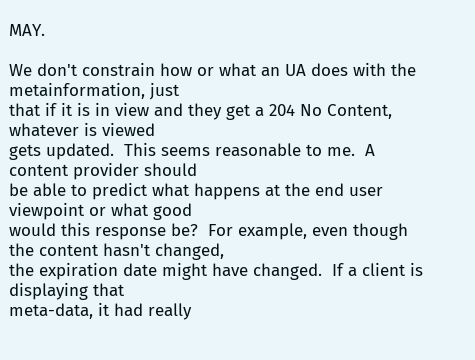MAY.

We don't constrain how or what an UA does with the metainformation, just
that if it is in view and they get a 204 No Content, whatever is viewed
gets updated.  This seems reasonable to me.  A content provider should
be able to predict what happens at the end user viewpoint or what good
would this response be?  For example, even though the content hasn't changed,
the expiration date might have changed.  If a client is displaying that
meta-data, it had really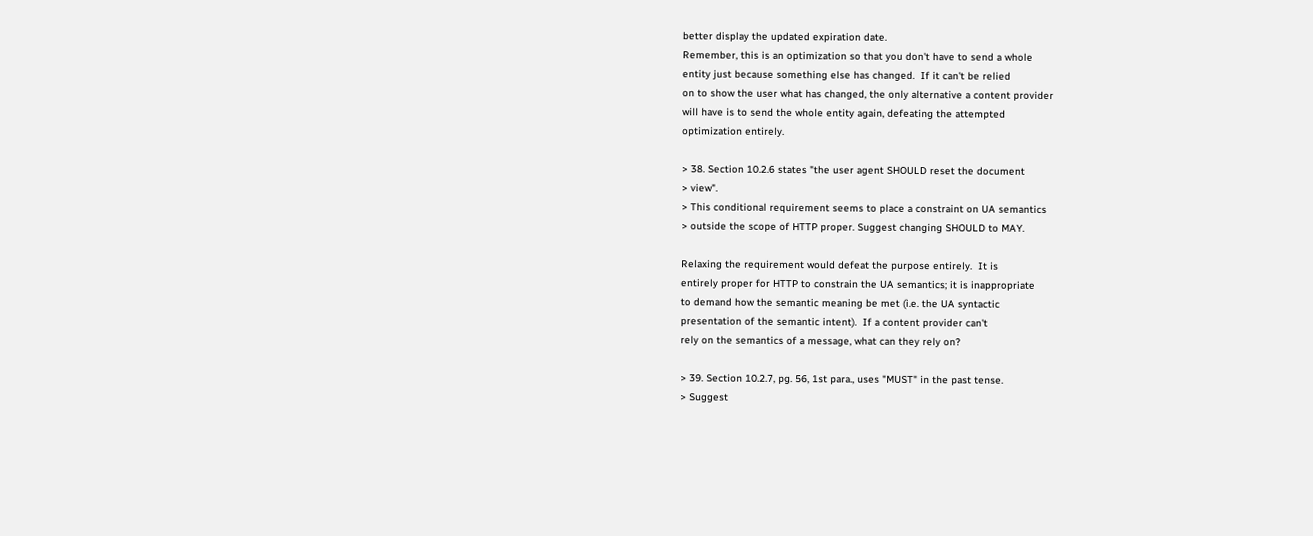better display the updated expiration date.
Remember, this is an optimization so that you don't have to send a whole
entity just because something else has changed.  If it can't be relied
on to show the user what has changed, the only alternative a content provider
will have is to send the whole entity again, defeating the attempted
optimization entirely.

> 38. Section 10.2.6 states "the user agent SHOULD reset the document
> view".
> This conditional requirement seems to place a constraint on UA semantics
> outside the scope of HTTP proper. Suggest changing SHOULD to MAY.

Relaxing the requirement would defeat the purpose entirely.  It is
entirely proper for HTTP to constrain the UA semantics; it is inappropriate
to demand how the semantic meaning be met (i.e. the UA syntactic
presentation of the semantic intent).  If a content provider can't
rely on the semantics of a message, what can they rely on?

> 39. Section 10.2.7, pg. 56, 1st para., uses "MUST" in the past tense.
> Suggest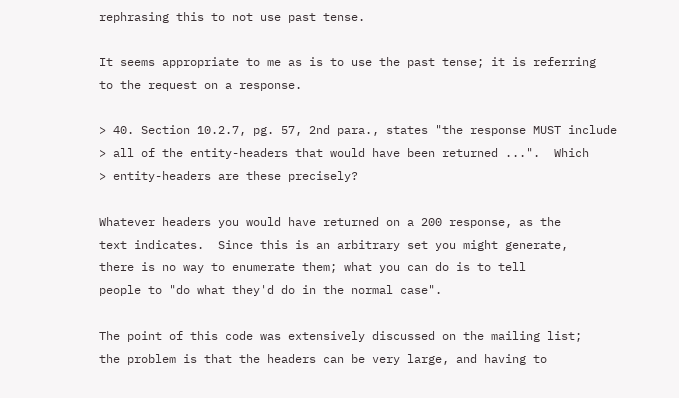rephrasing this to not use past tense.

It seems appropriate to me as is to use the past tense; it is referring
to the request on a response.

> 40. Section 10.2.7, pg. 57, 2nd para., states "the response MUST include
> all of the entity-headers that would have been returned ...".  Which
> entity-headers are these precisely?

Whatever headers you would have returned on a 200 response, as the
text indicates.  Since this is an arbitrary set you might generate,
there is no way to enumerate them; what you can do is to tell
people to "do what they'd do in the normal case".

The point of this code was extensively discussed on the mailing list;
the problem is that the headers can be very large, and having to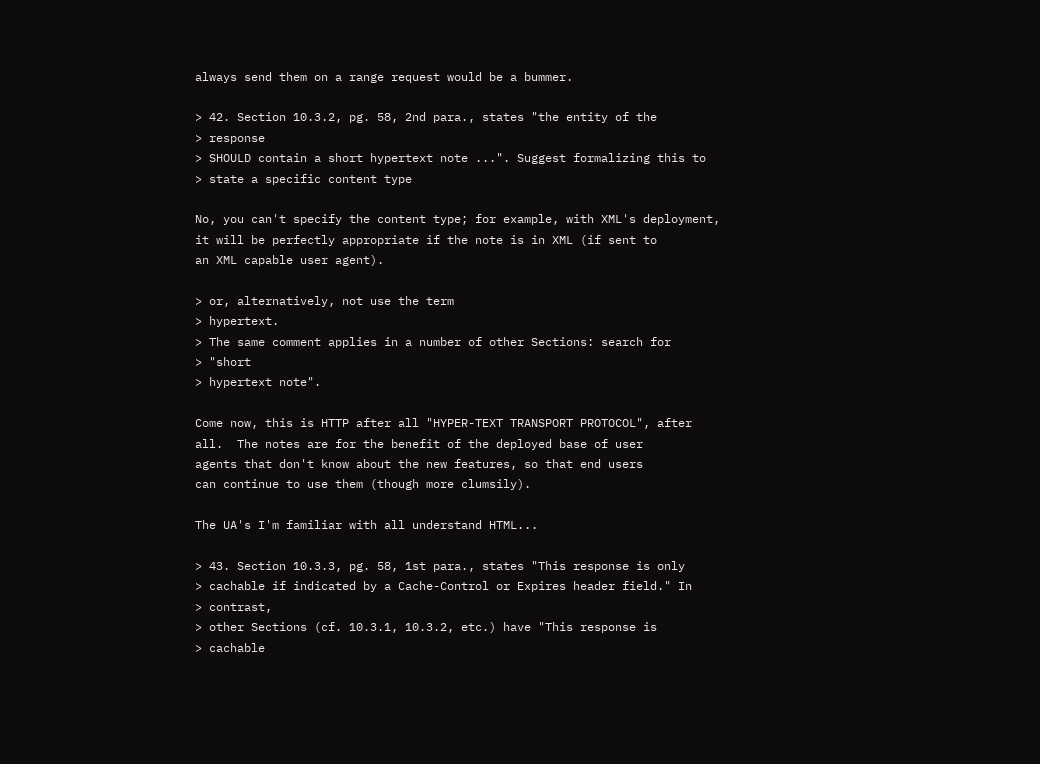always send them on a range request would be a bummer.

> 42. Section 10.3.2, pg. 58, 2nd para., states "the entity of the
> response
> SHOULD contain a short hypertext note ...". Suggest formalizing this to
> state a specific content type

No, you can't specify the content type; for example, with XML's deployment,
it will be perfectly appropriate if the note is in XML (if sent to
an XML capable user agent).

> or, alternatively, not use the term
> hypertext.
> The same comment applies in a number of other Sections: search for
> "short
> hypertext note".

Come now, this is HTTP after all "HYPER-TEXT TRANSPORT PROTOCOL", after
all.  The notes are for the benefit of the deployed base of user
agents that don't know about the new features, so that end users
can continue to use them (though more clumsily).

The UA's I'm familiar with all understand HTML...

> 43. Section 10.3.3, pg. 58, 1st para., states "This response is only
> cachable if indicated by a Cache-Control or Expires header field." In
> contrast,
> other Sections (cf. 10.3.1, 10.3.2, etc.) have "This response is
> cachable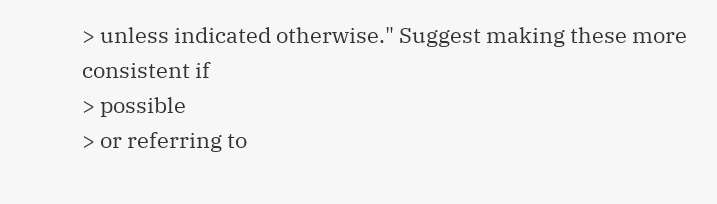> unless indicated otherwise." Suggest making these more consistent if
> possible
> or referring to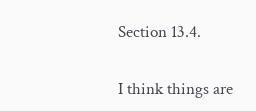Section 13.4.

I think things are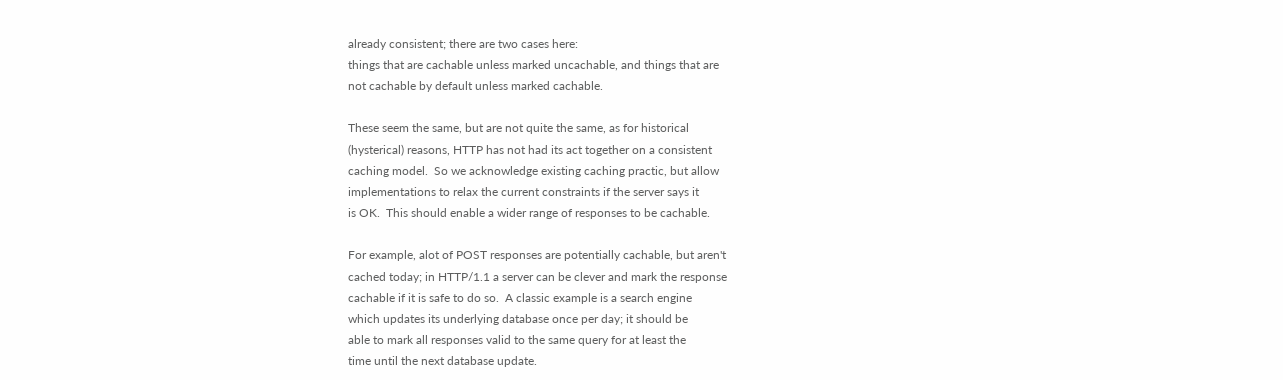already consistent; there are two cases here:
things that are cachable unless marked uncachable, and things that are
not cachable by default unless marked cachable.

These seem the same, but are not quite the same, as for historical
(hysterical) reasons, HTTP has not had its act together on a consistent
caching model.  So we acknowledge existing caching practic, but allow
implementations to relax the current constraints if the server says it
is OK.  This should enable a wider range of responses to be cachable.

For example, alot of POST responses are potentially cachable, but aren't
cached today; in HTTP/1.1 a server can be clever and mark the response
cachable if it is safe to do so.  A classic example is a search engine
which updates its underlying database once per day; it should be
able to mark all responses valid to the same query for at least the
time until the next database update.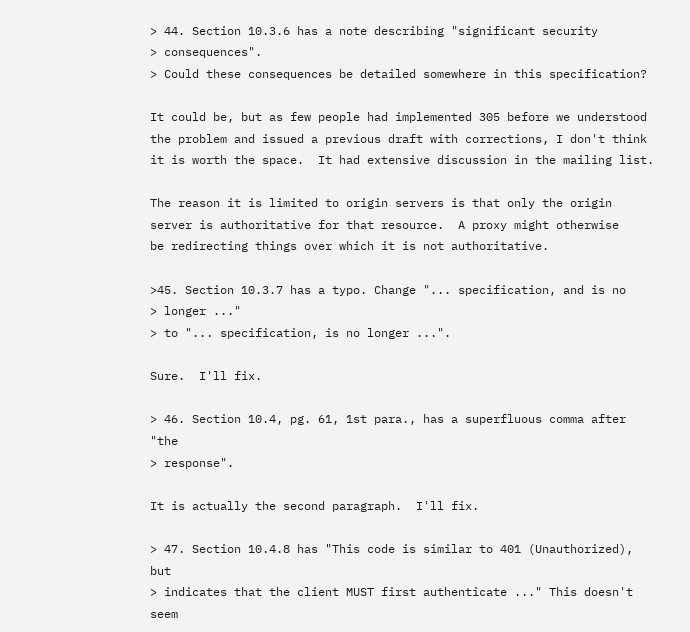> 44. Section 10.3.6 has a note describing "significant security
> consequences".
> Could these consequences be detailed somewhere in this specification?

It could be, but as few people had implemented 305 before we understood
the problem and issued a previous draft with corrections, I don't think
it is worth the space.  It had extensive discussion in the mailing list.

The reason it is limited to origin servers is that only the origin
server is authoritative for that resource.  A proxy might otherwise
be redirecting things over which it is not authoritative.

>45. Section 10.3.7 has a typo. Change "... specification, and is no
> longer ..."
> to "... specification, is no longer ...".

Sure.  I'll fix.

> 46. Section 10.4, pg. 61, 1st para., has a superfluous comma after "the
> response".

It is actually the second paragraph.  I'll fix.

> 47. Section 10.4.8 has "This code is similar to 401 (Unauthorized), but
> indicates that the client MUST first authenticate ..." This doesn't seem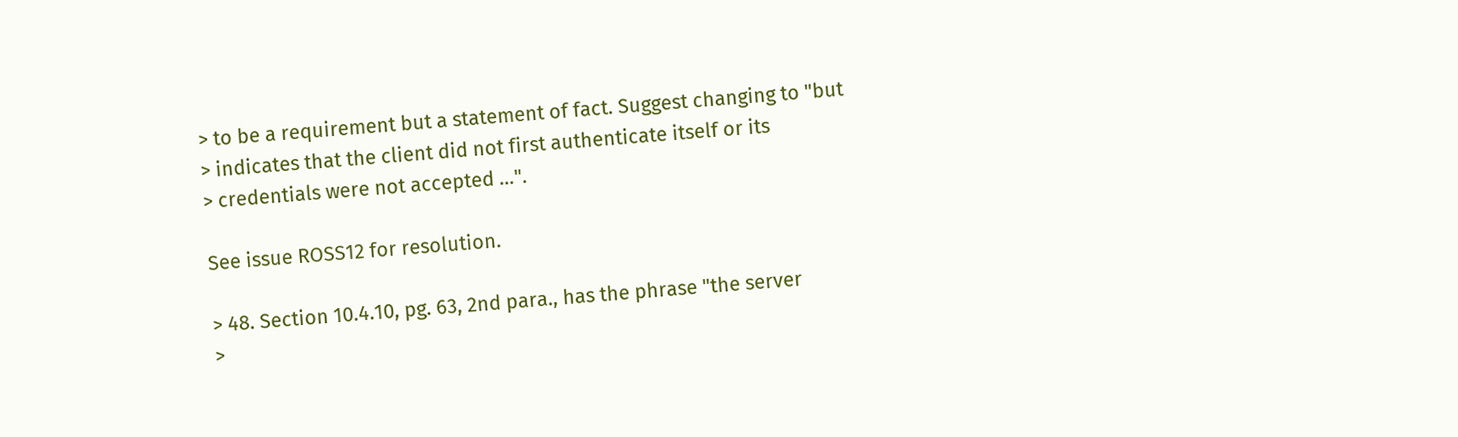> to be a requirement but a statement of fact. Suggest changing to "but
> indicates that the client did not first authenticate itself or its
> credentials were not accepted ...".

See issue ROSS12 for resolution.

> 48. Section 10.4.10, pg. 63, 2nd para., has the phrase "the server
>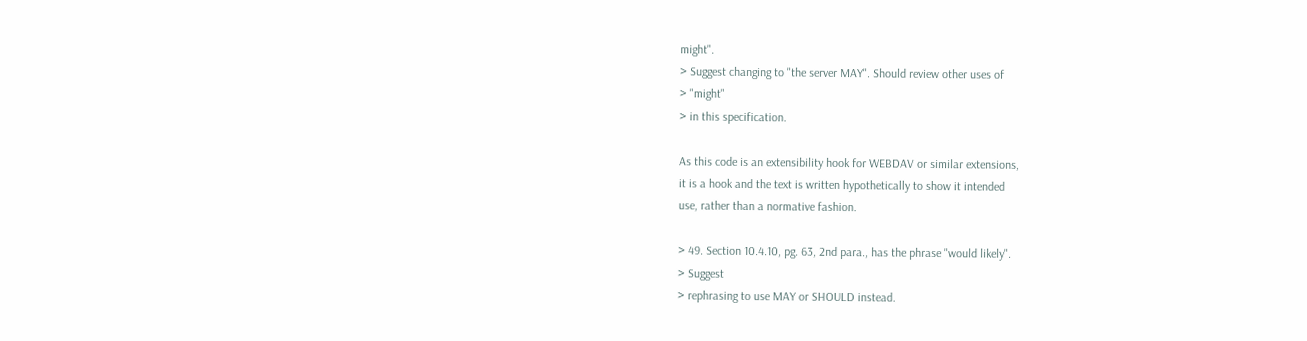might".
> Suggest changing to "the server MAY". Should review other uses of
> "might"
> in this specification.

As this code is an extensibility hook for WEBDAV or similar extensions,
it is a hook and the text is written hypothetically to show it intended
use, rather than a normative fashion.

> 49. Section 10.4.10, pg. 63, 2nd para., has the phrase "would likely".
> Suggest
> rephrasing to use MAY or SHOULD instead.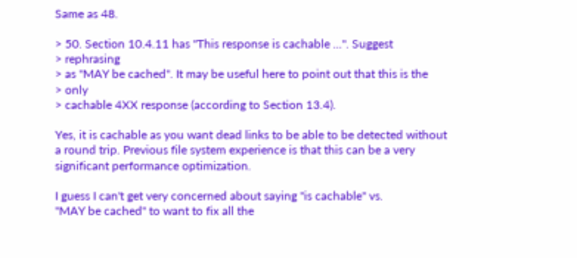Same as 48.

> 50. Section 10.4.11 has "This response is cachable ...". Suggest
> rephrasing
> as "MAY be cached". It may be useful here to point out that this is the
> only
> cachable 4XX response (according to Section 13.4).

Yes, it is cachable as you want dead links to be able to be detected without
a round trip. Previous file system experience is that this can be a very
significant performance optimization.

I guess I can't get very concerned about saying "is cachable" vs.
"MAY be cached" to want to fix all the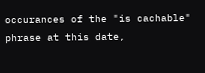occurances of the "is cachable"
phrase at this date,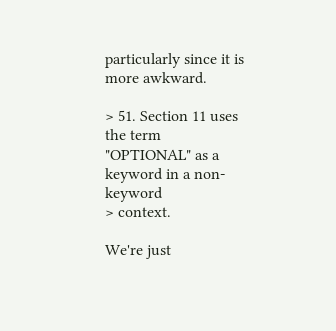particularly since it is more awkward.

> 51. Section 11 uses the term "OPTIONAL" as a keyword in a non-keyword
> context.

We're just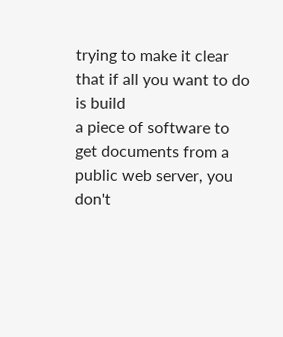trying to make it clear that if all you want to do is build
a piece of software to get documents from a public web server, you
don't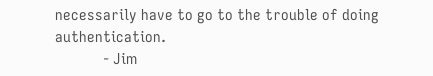necessarily have to go to the trouble of doing authentication.
            - Jim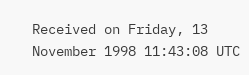Received on Friday, 13 November 1998 11:43:08 UTC